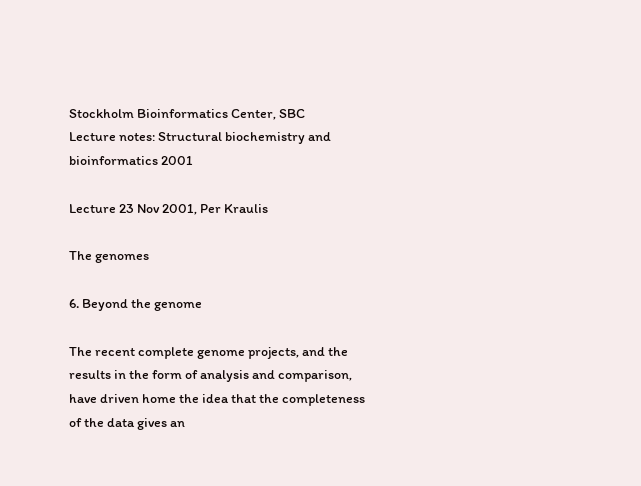Stockholm Bioinformatics Center, SBC
Lecture notes: Structural biochemistry and bioinformatics 2001

Lecture 23 Nov 2001, Per Kraulis

The genomes

6. Beyond the genome

The recent complete genome projects, and the results in the form of analysis and comparison, have driven home the idea that the completeness of the data gives an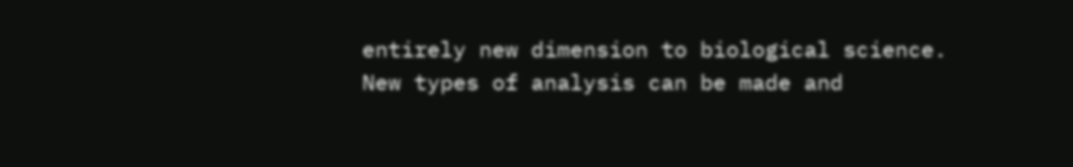entirely new dimension to biological science. New types of analysis can be made and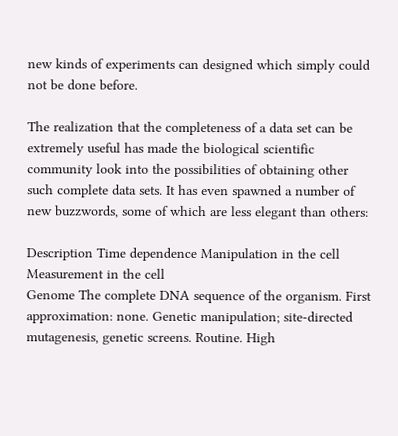new kinds of experiments can designed which simply could not be done before.

The realization that the completeness of a data set can be extremely useful has made the biological scientific community look into the possibilities of obtaining other such complete data sets. It has even spawned a number of new buzzwords, some of which are less elegant than others:

Description Time dependence Manipulation in the cell Measurement in the cell
Genome The complete DNA sequence of the organism. First approximation: none. Genetic manipulation; site-directed mutagenesis, genetic screens. Routine. High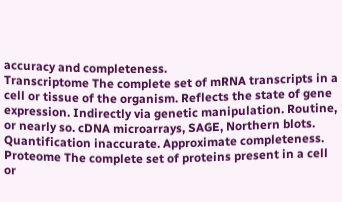accuracy and completeness.
Transcriptome The complete set of mRNA transcripts in a cell or tissue of the organism. Reflects the state of gene expression. Indirectly via genetic manipulation. Routine, or nearly so. cDNA microarrays, SAGE, Northern blots. Quantification inaccurate. Approximate completeness.
Proteome The complete set of proteins present in a cell or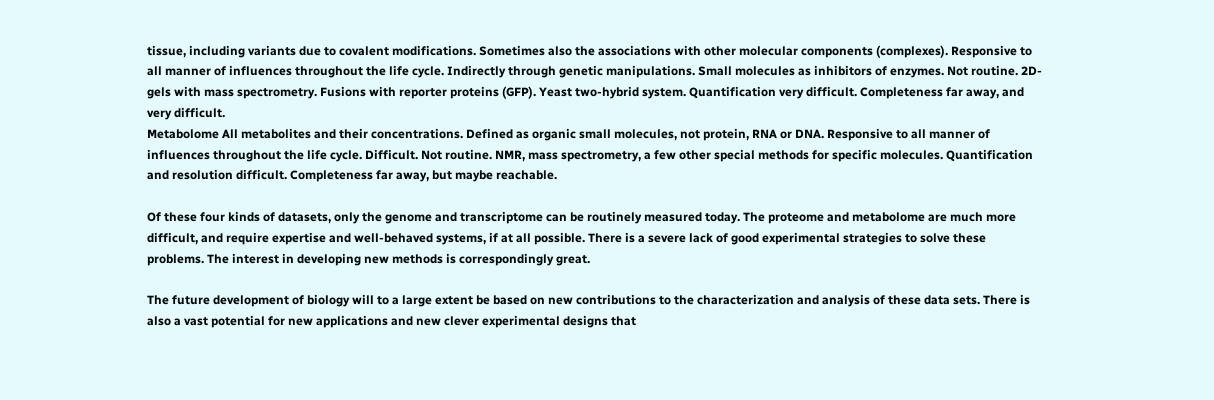tissue, including variants due to covalent modifications. Sometimes also the associations with other molecular components (complexes). Responsive to all manner of influences throughout the life cycle. Indirectly through genetic manipulations. Small molecules as inhibitors of enzymes. Not routine. 2D-gels with mass spectrometry. Fusions with reporter proteins (GFP). Yeast two-hybrid system. Quantification very difficult. Completeness far away, and very difficult.
Metabolome All metabolites and their concentrations. Defined as organic small molecules, not protein, RNA or DNA. Responsive to all manner of influences throughout the life cycle. Difficult. Not routine. NMR, mass spectrometry, a few other special methods for specific molecules. Quantification and resolution difficult. Completeness far away, but maybe reachable.

Of these four kinds of datasets, only the genome and transcriptome can be routinely measured today. The proteome and metabolome are much more difficult, and require expertise and well-behaved systems, if at all possible. There is a severe lack of good experimental strategies to solve these problems. The interest in developing new methods is correspondingly great.

The future development of biology will to a large extent be based on new contributions to the characterization and analysis of these data sets. There is also a vast potential for new applications and new clever experimental designs that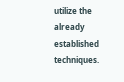utilize the already established techniques.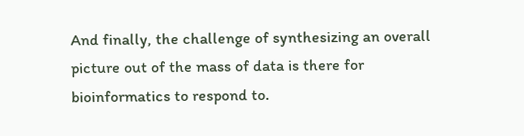And finally, the challenge of synthesizing an overall picture out of the mass of data is there for bioinformatics to respond to.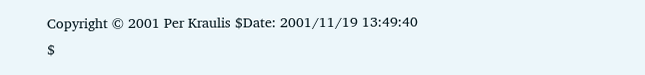Copyright © 2001 Per Kraulis $Date: 2001/11/19 13:49:40 $